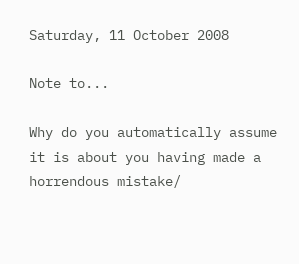Saturday, 11 October 2008

Note to...

Why do you automatically assume it is about you having made a horrendous mistake/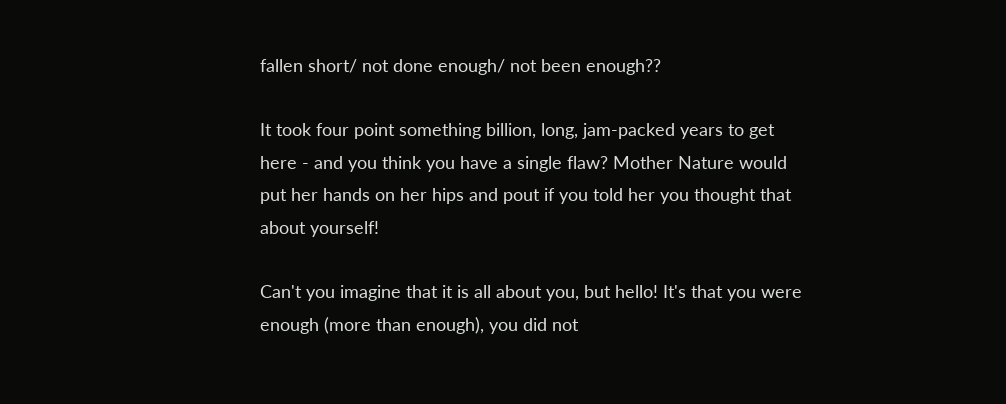fallen short/ not done enough/ not been enough??

It took four point something billion, long, jam-packed years to get here - and you think you have a single flaw? Mother Nature would put her hands on her hips and pout if you told her you thought that about yourself!

Can't you imagine that it is all about you, but hello! It's that you were enough (more than enough), you did not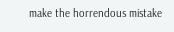make the horrendous mistake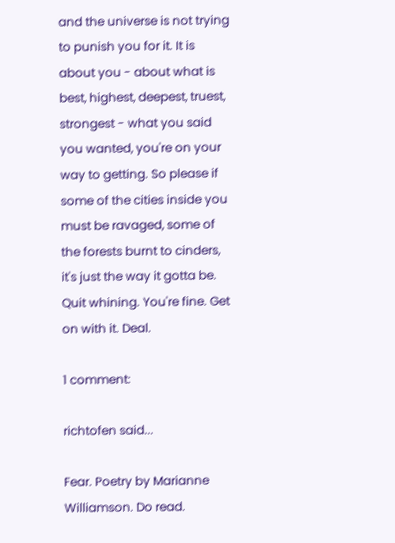and the universe is not trying to punish you for it. It is about you - about what is best, highest, deepest, truest, strongest - what you said you wanted, you're on your way to getting. So please if some of the cities inside you must be ravaged, some of the forests burnt to cinders, it's just the way it gotta be.
Quit whining. You're fine. Get on with it. Deal.

1 comment:

richtofen said...

Fear. Poetry by Marianne Williamson. Do read.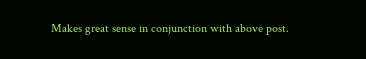Makes great sense in conjunction with above post.